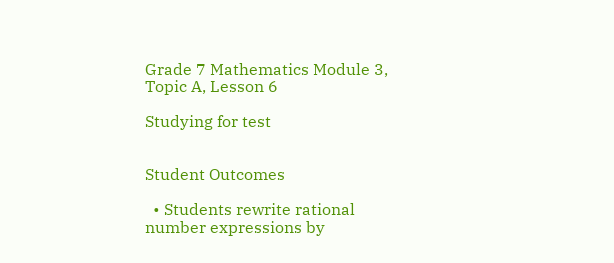Grade 7 Mathematics Module 3, Topic A, Lesson 6

Studying for test


Student Outcomes

  • Students rewrite rational number expressions by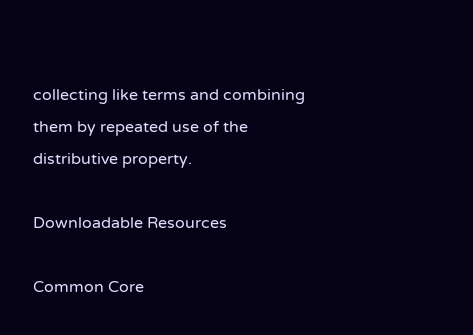collecting like terms and combining them by repeated use of the distributive property.

Downloadable Resources

Common Core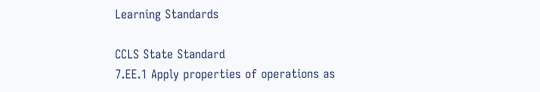Learning Standards

CCLS State Standard
7.EE.1 Apply properties of operations as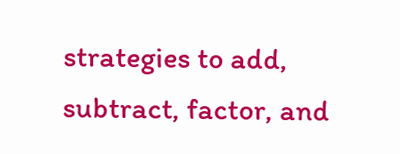strategies to add, subtract, factor, and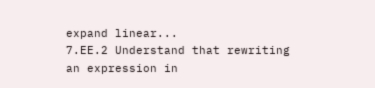expand linear...
7.EE.2 Understand that rewriting an expression in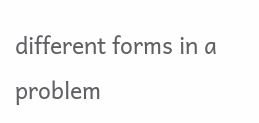different forms in a problem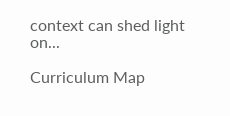context can shed light on...

Curriculum Map